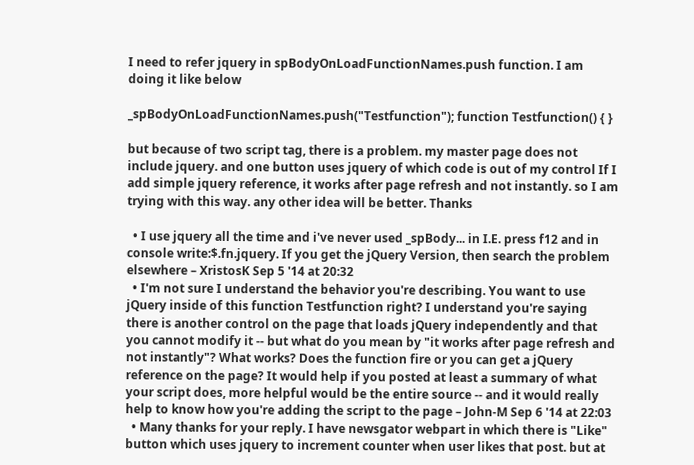I need to refer jquery in spBodyOnLoadFunctionNames.push function. I am doing it like below

_spBodyOnLoadFunctionNames.push("Testfunction"); function Testfunction() { }

but because of two script tag, there is a problem. my master page does not include jquery. and one button uses jquery of which code is out of my control If I add simple jquery reference, it works after page refresh and not instantly. so I am trying with this way. any other idea will be better. Thanks

  • I use jquery all the time and i've never used _spBody... in I.E. press f12 and in console write:$.fn.jquery. If you get the jQuery Version, then search the problem elsewhere – XristosK Sep 5 '14 at 20:32
  • I'm not sure I understand the behavior you're describing. You want to use jQuery inside of this function Testfunction right? I understand you're saying there is another control on the page that loads jQuery independently and that you cannot modify it -- but what do you mean by "it works after page refresh and not instantly"? What works? Does the function fire or you can get a jQuery reference on the page? It would help if you posted at least a summary of what your script does, more helpful would be the entire source -- and it would really help to know how you're adding the script to the page – John-M Sep 6 '14 at 22:03
  • Many thanks for your reply. I have newsgator webpart in which there is "Like" button which uses jquery to increment counter when user likes that post. but at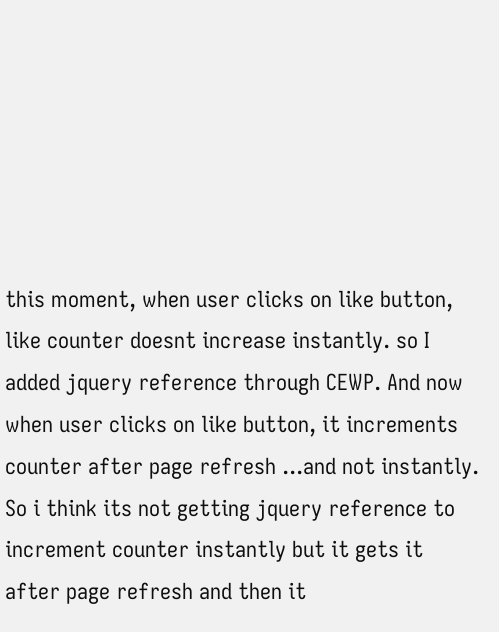this moment, when user clicks on like button, like counter doesnt increase instantly. so I added jquery reference through CEWP. And now when user clicks on like button, it increments counter after page refresh ...and not instantly. So i think its not getting jquery reference to increment counter instantly but it gets it after page refresh and then it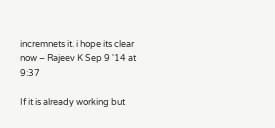incremnets it. i hope its clear now – Rajeev K Sep 9 '14 at 9:37

If it is already working but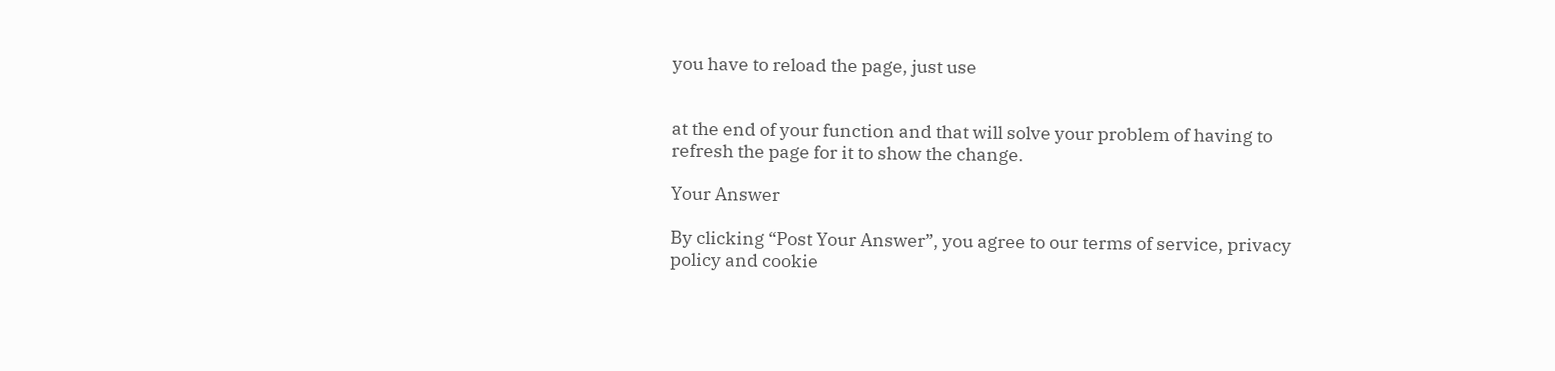you have to reload the page, just use


at the end of your function and that will solve your problem of having to refresh the page for it to show the change.

Your Answer

By clicking “Post Your Answer”, you agree to our terms of service, privacy policy and cookie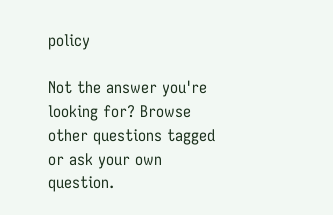policy

Not the answer you're looking for? Browse other questions tagged or ask your own question.